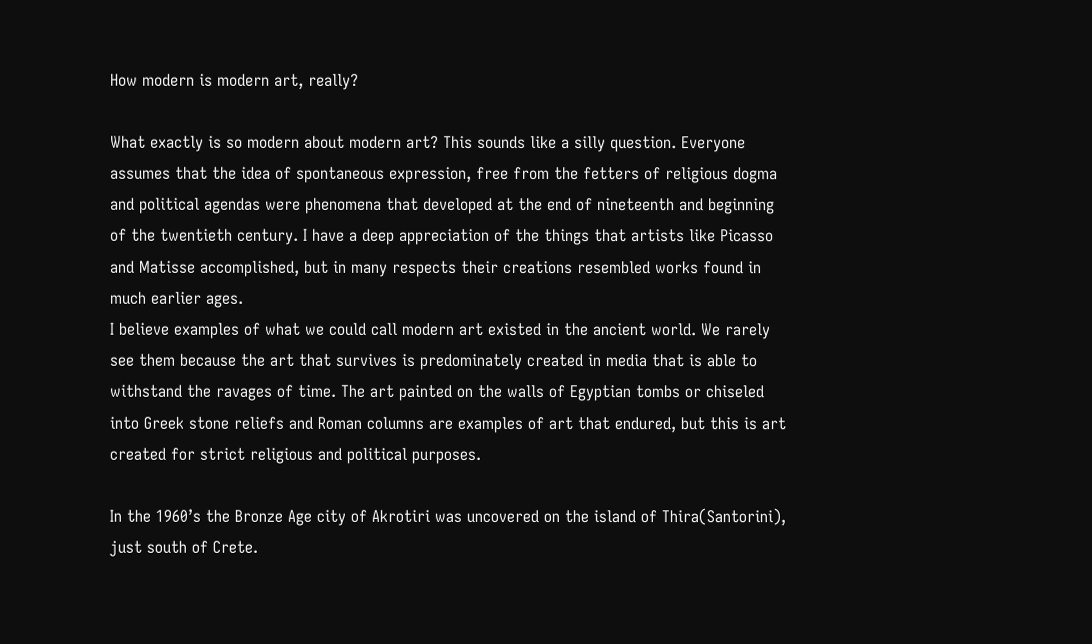How modern is modern art, really?

What exactly is so modern about modern art? This sounds like a silly question. Everyone assumes that the idea of spontaneous expression, free from the fetters of religious dogma and political agendas were phenomena that developed at the end of nineteenth and beginning of the twentieth century. I have a deep appreciation of the things that artists like Picasso and Matisse accomplished, but in many respects their creations resembled works found in much earlier ages.
I believe examples of what we could call modern art existed in the ancient world. We rarely see them because the art that survives is predominately created in media that is able to withstand the ravages of time. The art painted on the walls of Egyptian tombs or chiseled into Greek stone reliefs and Roman columns are examples of art that endured, but this is art created for strict religious and political purposes.

In the 1960’s the Bronze Age city of Akrotiri was uncovered on the island of Thira(Santorini), just south of Crete.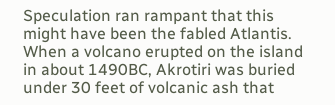Speculation ran rampant that this might have been the fabled Atlantis. When a volcano erupted on the island in about 1490BC, Akrotiri was buried under 30 feet of volcanic ash that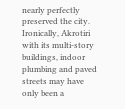nearly perfectly preserved the city. Ironically, Akrotiri with its multi-story buildings, indoor plumbing and paved streets may have only been a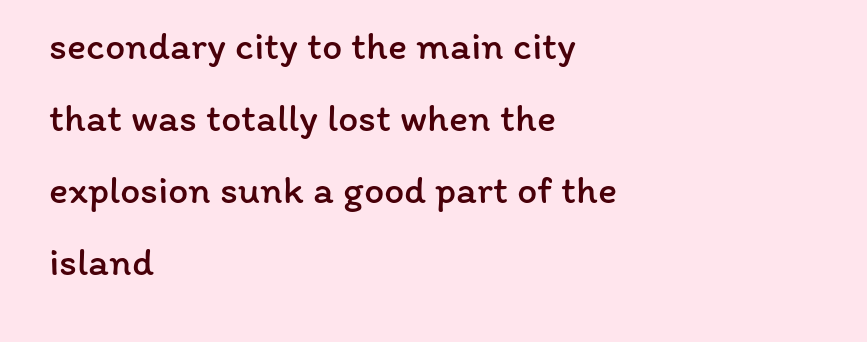secondary city to the main city that was totally lost when the explosion sunk a good part of the island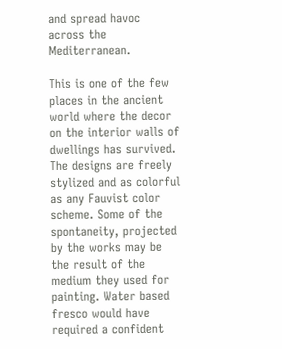and spread havoc across the Mediterranean.

This is one of the few places in the ancient world where the decor on the interior walls of dwellings has survived. The designs are freely stylized and as colorful as any Fauvist color scheme. Some of the spontaneity, projected by the works may be the result of the medium they used for painting. Water based fresco would have required a confident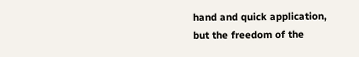hand and quick application, but the freedom of the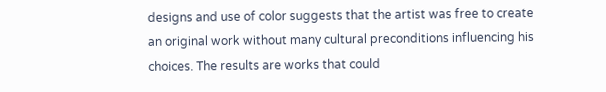designs and use of color suggests that the artist was free to create an original work without many cultural preconditions influencing his choices. The results are works that could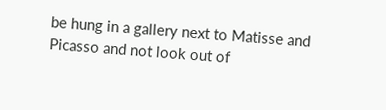be hung in a gallery next to Matisse and Picasso and not look out of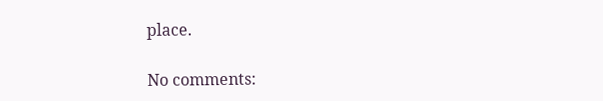place.

No comments: